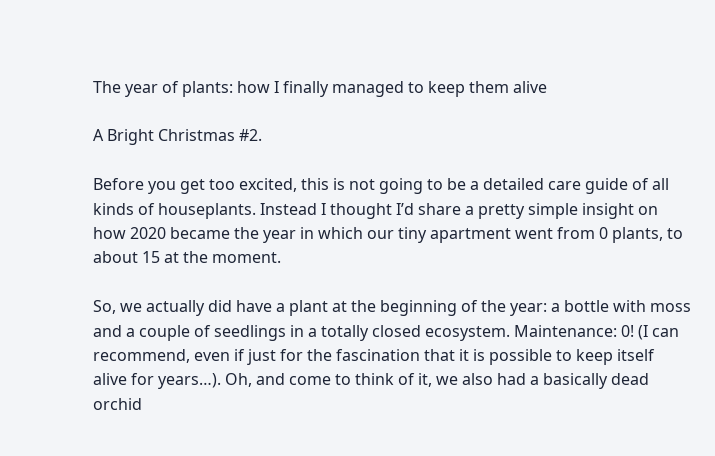The year of plants: how I finally managed to keep them alive

A Bright Christmas #2.

Before you get too excited, this is not going to be a detailed care guide of all kinds of houseplants. Instead I thought I’d share a pretty simple insight on how 2020 became the year in which our tiny apartment went from 0 plants, to about 15 at the moment.

So, we actually did have a plant at the beginning of the year: a bottle with moss and a couple of seedlings in a totally closed ecosystem. Maintenance: 0! (I can recommend, even if just for the fascination that it is possible to keep itself alive for years…). Oh, and come to think of it, we also had a basically dead orchid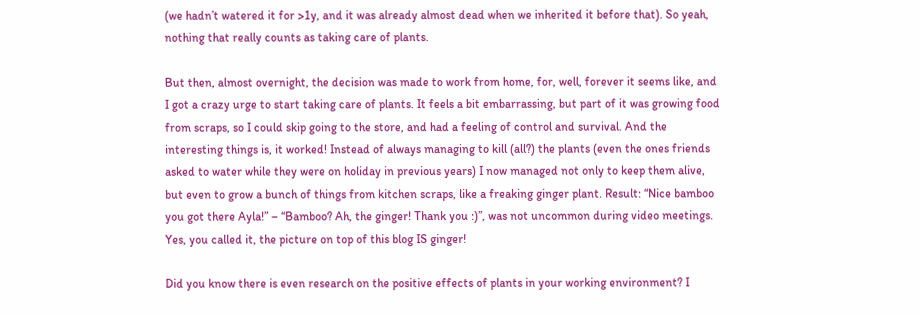(we hadn’t watered it for >1y, and it was already almost dead when we inherited it before that). So yeah, nothing that really counts as taking care of plants.

But then, almost overnight, the decision was made to work from home, for, well, forever it seems like, and I got a crazy urge to start taking care of plants. It feels a bit embarrassing, but part of it was growing food from scraps, so I could skip going to the store, and had a feeling of control and survival. And the interesting things is, it worked! Instead of always managing to kill (all?) the plants (even the ones friends asked to water while they were on holiday in previous years) I now managed not only to keep them alive, but even to grow a bunch of things from kitchen scraps, like a freaking ginger plant. Result: “Nice bamboo you got there Ayla!” – “Bamboo? Ah, the ginger! Thank you :)”, was not uncommon during video meetings. Yes, you called it, the picture on top of this blog IS ginger!

Did you know there is even research on the positive effects of plants in your working environment? I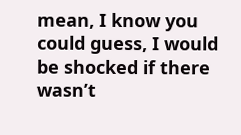mean, I know you could guess, I would be shocked if there wasn’t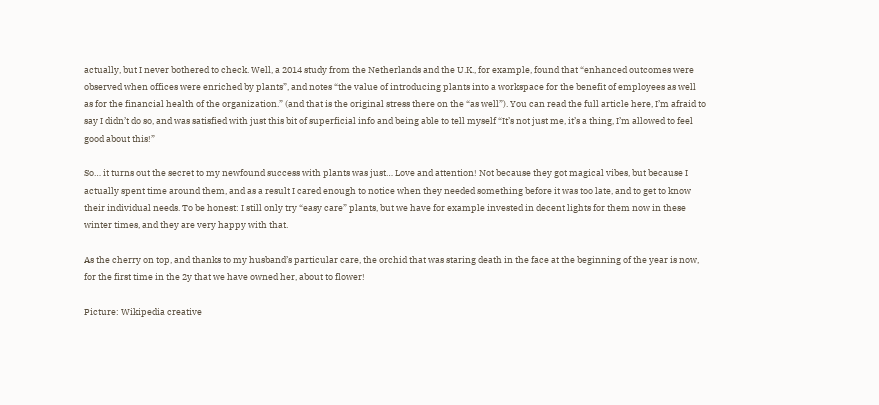actually, but I never bothered to check. Well, a 2014 study from the Netherlands and the U.K., for example, found that “enhanced outcomes were observed when offices were enriched by plants”, and notes “the value of introducing plants into a workspace for the benefit of employees as well as for the financial health of the organization.” (and that is the original stress there on the “as well”). You can read the full article here, I’m afraid to say I didn’t do so, and was satisfied with just this bit of superficial info and being able to tell myself “It’s not just me, it’s a thing, I’m allowed to feel good about this!”

So… it turns out the secret to my newfound success with plants was just… Love and attention! Not because they got magical vibes, but because I actually spent time around them, and as a result I cared enough to notice when they needed something before it was too late, and to get to know their individual needs. To be honest: I still only try “easy care” plants, but we have for example invested in decent lights for them now in these winter times, and they are very happy with that.

As the cherry on top, and thanks to my husband’s particular care, the orchid that was staring death in the face at the beginning of the year is now, for the first time in the 2y that we have owned her, about to flower!

Picture: Wikipedia creative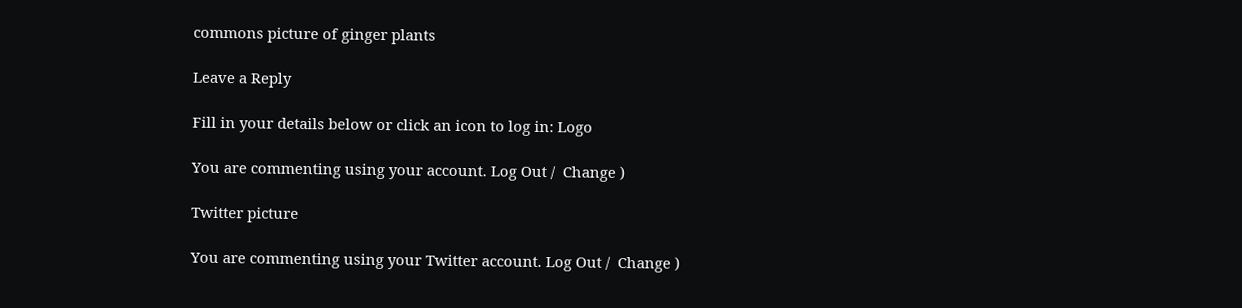commons picture of ginger plants

Leave a Reply

Fill in your details below or click an icon to log in: Logo

You are commenting using your account. Log Out /  Change )

Twitter picture

You are commenting using your Twitter account. Log Out /  Change )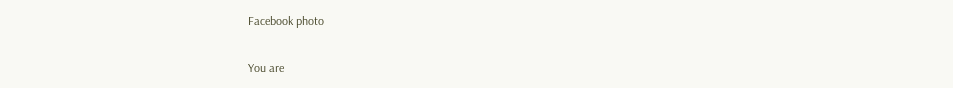Facebook photo

You are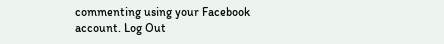commenting using your Facebook account. Log Out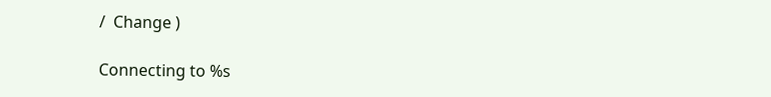/  Change )

Connecting to %s